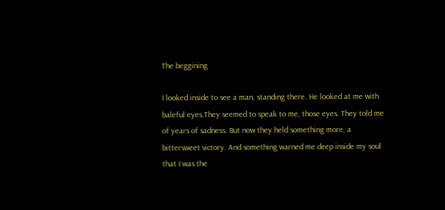The beggining

I looked inside to see a man, standing there. He looked at me with baleful eyes.They seemed to speak to me, those eyes. They told me of years of sadness. But now they held something more, a bittersweet victory. And something warned me deep inside my soul that I was the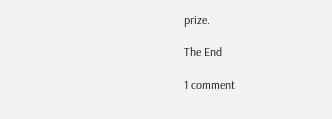prize.

The End

1 comment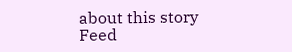about this story Feed